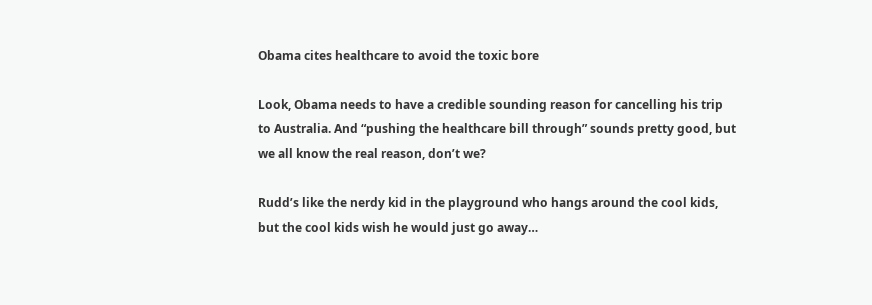Obama cites healthcare to avoid the toxic bore

Look, Obama needs to have a credible sounding reason for cancelling his trip to Australia. And “pushing the healthcare bill through” sounds pretty good, but we all know the real reason, don’t we?

Rudd’s like the nerdy kid in the playground who hangs around the cool kids, but the cool kids wish he would just go away…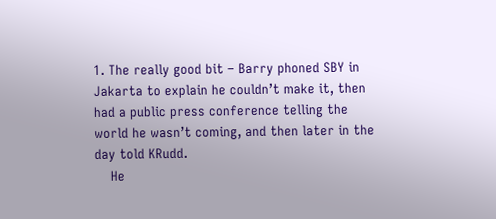1. The really good bit – Barry phoned SBY in Jakarta to explain he couldn’t make it, then had a public press conference telling the world he wasn’t coming, and then later in the day told KRudd.
    He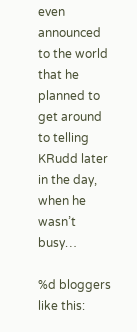even announced to the world that he planned to get around to telling KRudd later in the day, when he wasn’t busy…

%d bloggers like this: